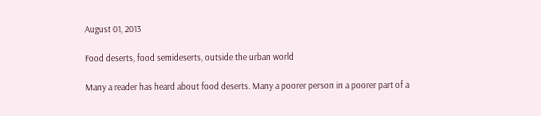August 01, 2013

Food deserts, food semideserts, outside the urban world

Many a reader has heard about food deserts. Many a poorer person in a poorer part of a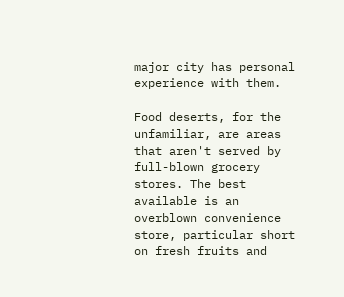major city has personal experience with them.

Food deserts, for the unfamiliar, are areas that aren't served by full-blown grocery stores. The best available is an overblown convenience store, particular short on fresh fruits and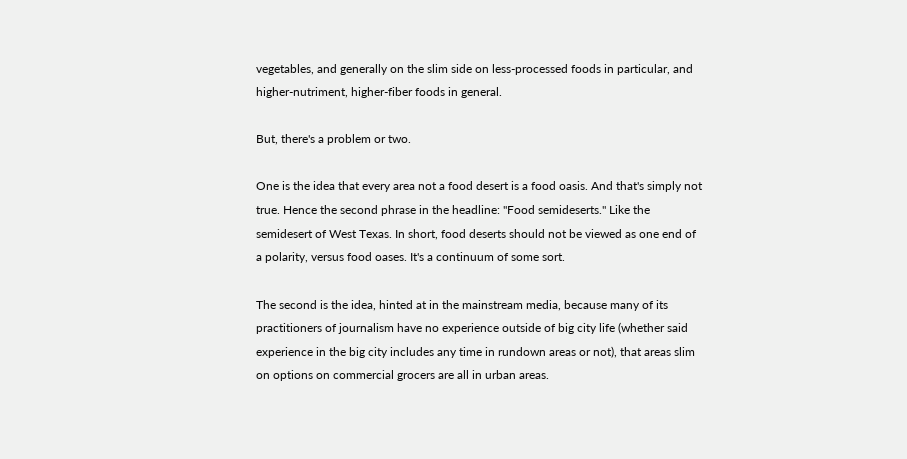vegetables, and generally on the slim side on less-processed foods in particular, and higher-nutriment, higher-fiber foods in general.

But, there's a problem or two.

One is the idea that every area not a food desert is a food oasis. And that's simply not true. Hence the second phrase in the headline: "Food semideserts." Like the semidesert of West Texas. In short, food deserts should not be viewed as one end of a polarity, versus food oases. It's a continuum of some sort.

The second is the idea, hinted at in the mainstream media, because many of its practitioners of journalism have no experience outside of big city life (whether said experience in the big city includes any time in rundown areas or not), that areas slim on options on commercial grocers are all in urban areas.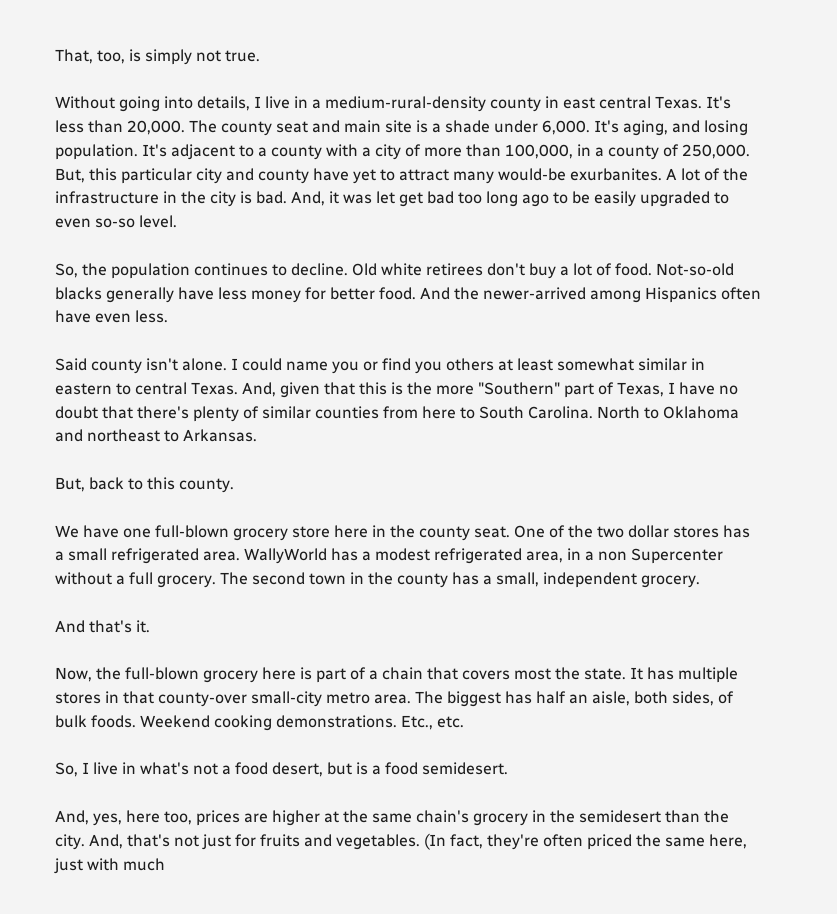That, too, is simply not true.

Without going into details, I live in a medium-rural-density county in east central Texas. It's less than 20,000. The county seat and main site is a shade under 6,000. It's aging, and losing population. It's adjacent to a county with a city of more than 100,000, in a county of 250,000. But, this particular city and county have yet to attract many would-be exurbanites. A lot of the infrastructure in the city is bad. And, it was let get bad too long ago to be easily upgraded to even so-so level.

So, the population continues to decline. Old white retirees don't buy a lot of food. Not-so-old blacks generally have less money for better food. And the newer-arrived among Hispanics often have even less.

Said county isn't alone. I could name you or find you others at least somewhat similar in eastern to central Texas. And, given that this is the more "Southern" part of Texas, I have no doubt that there's plenty of similar counties from here to South Carolina. North to Oklahoma and northeast to Arkansas.

But, back to this county.

We have one full-blown grocery store here in the county seat. One of the two dollar stores has a small refrigerated area. WallyWorld has a modest refrigerated area, in a non Supercenter without a full grocery. The second town in the county has a small, independent grocery.

And that's it.

Now, the full-blown grocery here is part of a chain that covers most the state. It has multiple stores in that county-over small-city metro area. The biggest has half an aisle, both sides, of bulk foods. Weekend cooking demonstrations. Etc., etc.

So, I live in what's not a food desert, but is a food semidesert.

And, yes, here too, prices are higher at the same chain's grocery in the semidesert than the city. And, that's not just for fruits and vegetables. (In fact, they're often priced the same here, just with much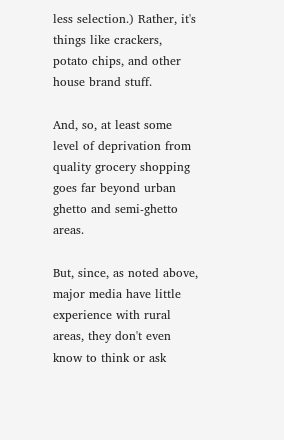less selection.) Rather, it's things like crackers, potato chips, and other house brand stuff.

And, so, at least some level of deprivation from quality grocery shopping goes far beyond urban ghetto and semi-ghetto areas.

But, since, as noted above, major media have little experience with rural areas, they don't even know to think or ask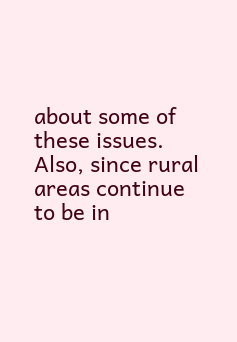about some of these issues. Also, since rural areas continue to be in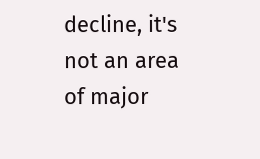decline, it's not an area of major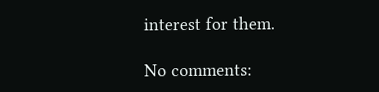interest for them.

No comments: